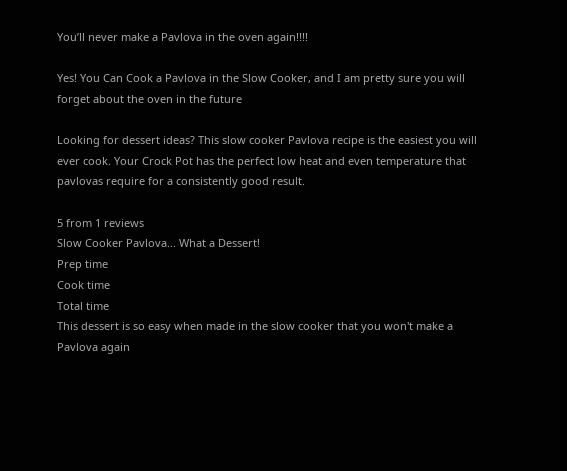You’ll never make a Pavlova in the oven again!!!!

Yes! You Can Cook a Pavlova in the Slow Cooker, and I am pretty sure you will forget about the oven in the future

Looking for dessert ideas? This slow cooker Pavlova recipe is the easiest you will ever cook. Your Crock Pot has the perfect low heat and even temperature that pavlovas require for a consistently good result.

5 from 1 reviews
Slow Cooker Pavlova... What a Dessert!
Prep time
Cook time
Total time
This dessert is so easy when made in the slow cooker that you won't make a Pavlova again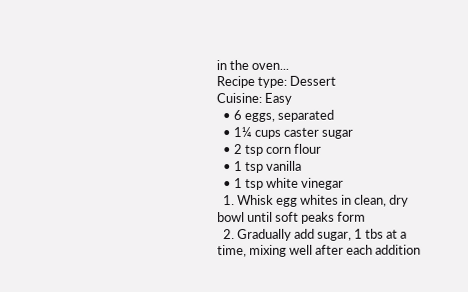in the oven...
Recipe type: Dessert
Cuisine: Easy
  • 6 eggs, separated
  • 1¼ cups caster sugar
  • 2 tsp corn flour
  • 1 tsp vanilla
  • 1 tsp white vinegar
  1. Whisk egg whites in clean, dry bowl until soft peaks form
  2. Gradually add sugar, 1 tbs at a time, mixing well after each addition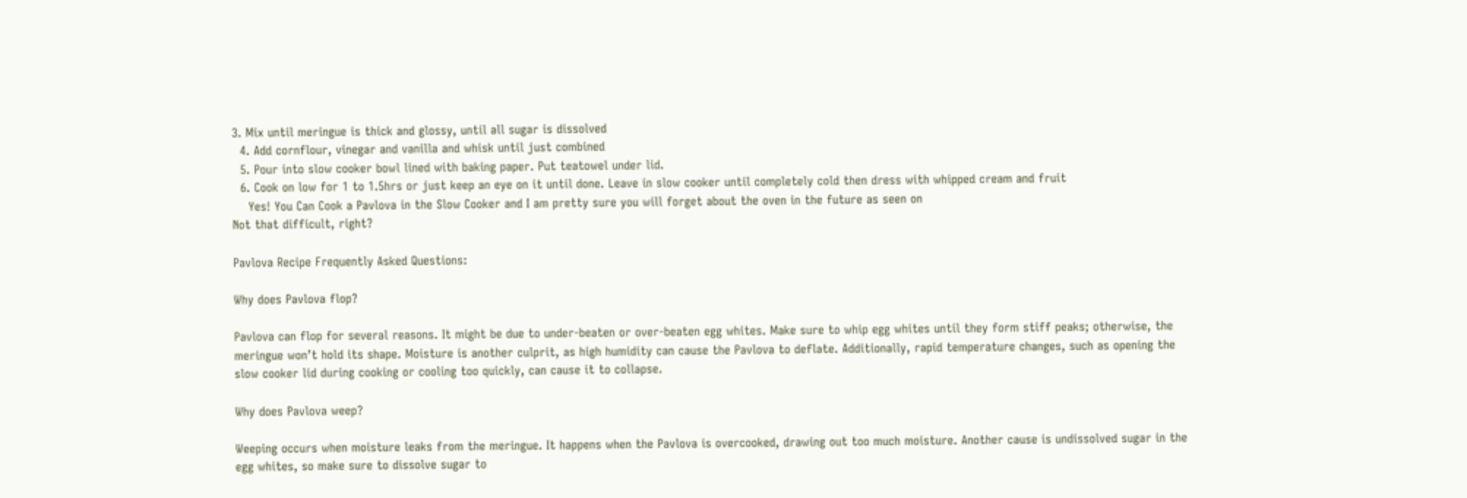3. Mix until meringue is thick and glossy, until all sugar is dissolved
  4. Add cornflour, vinegar and vanilla and whisk until just combined
  5. Pour into slow cooker bowl lined with baking paper. Put teatowel under lid.
  6. Cook on low for 1 to 1.5hrs or just keep an eye on it until done. Leave in slow cooker until completely cold then dress with whipped cream and fruit
    Yes! You Can Cook a Pavlova in the Slow Cooker and I am pretty sure you will forget about the oven in the future as seen on
Not that difficult, right?

Pavlova Recipe Frequently Asked Questions:

Why does Pavlova flop?

Pavlova can flop for several reasons. It might be due to under-beaten or over-beaten egg whites. Make sure to whip egg whites until they form stiff peaks; otherwise, the meringue won’t hold its shape. Moisture is another culprit, as high humidity can cause the Pavlova to deflate. Additionally, rapid temperature changes, such as opening the slow cooker lid during cooking or cooling too quickly, can cause it to collapse.

Why does Pavlova weep?

Weeping occurs when moisture leaks from the meringue. It happens when the Pavlova is overcooked, drawing out too much moisture. Another cause is undissolved sugar in the egg whites, so make sure to dissolve sugar to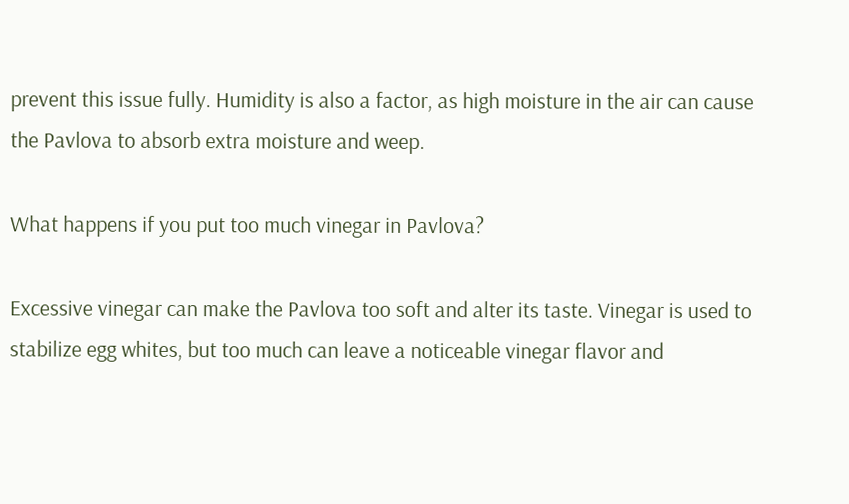prevent this issue fully. Humidity is also a factor, as high moisture in the air can cause the Pavlova to absorb extra moisture and weep.

What happens if you put too much vinegar in Pavlova?

Excessive vinegar can make the Pavlova too soft and alter its taste. Vinegar is used to stabilize egg whites, but too much can leave a noticeable vinegar flavor and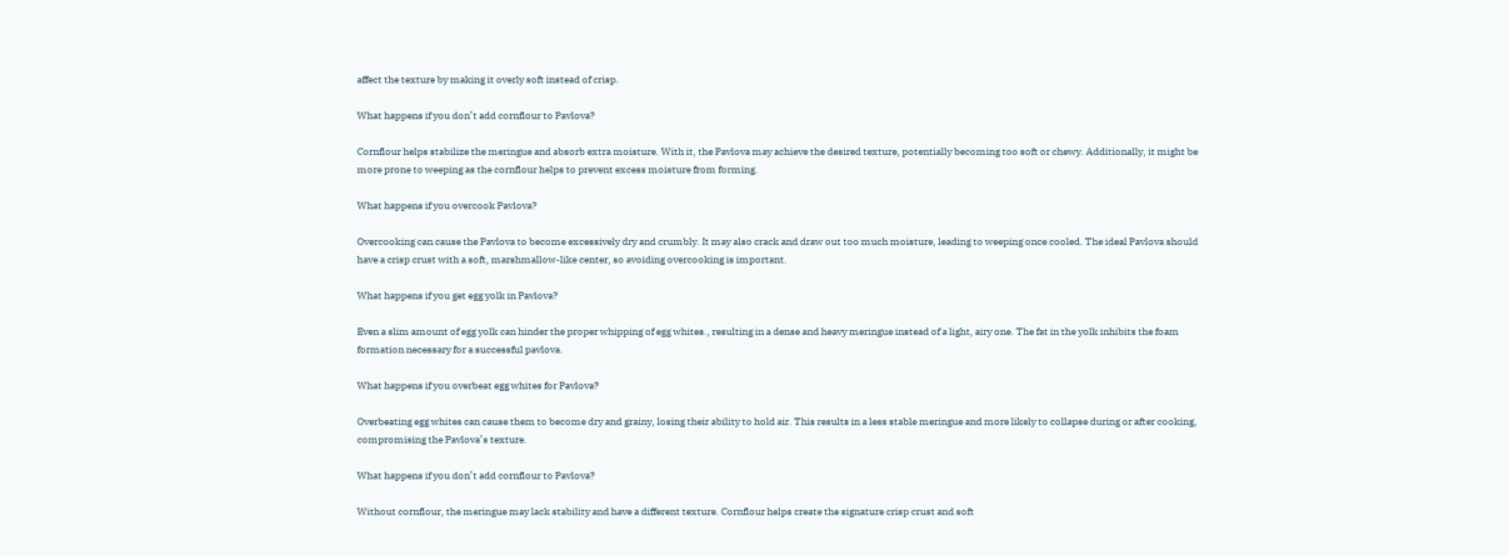affect the texture by making it overly soft instead of crisp.

What happens if you don’t add cornflour to Pavlova?

Cornflour helps stabilize the meringue and absorb extra moisture. With it, the Pavlova may achieve the desired texture, potentially becoming too soft or chewy. Additionally, it might be more prone to weeping as the cornflour helps to prevent excess moisture from forming.

What happens if you overcook Pavlova?

Overcooking can cause the Pavlova to become excessively dry and crumbly. It may also crack and draw out too much moisture, leading to weeping once cooled. The ideal Pavlova should have a crisp crust with a soft, marshmallow-like center, so avoiding overcooking is important.

What happens if you get egg yolk in Pavlova?

Even a slim amount of egg yolk can hinder the proper whipping of egg whites., resulting in a dense and heavy meringue instead of a light, airy one. The fat in the yolk inhibits the foam formation necessary for a successful pavlova.

What happens if you overbeat egg whites for Pavlova?

Overbeating egg whites can cause them to become dry and grainy, losing their ability to hold air. This results in a less stable meringue and more likely to collapse during or after cooking, compromising the Pavlova’s texture.

What happens if you don’t add cornflour to Pavlova?

Without cornflour, the meringue may lack stability and have a different texture. Cornflour helps create the signature crisp crust and soft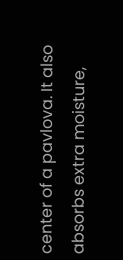center of a pavlova. It also absorbs extra moisture,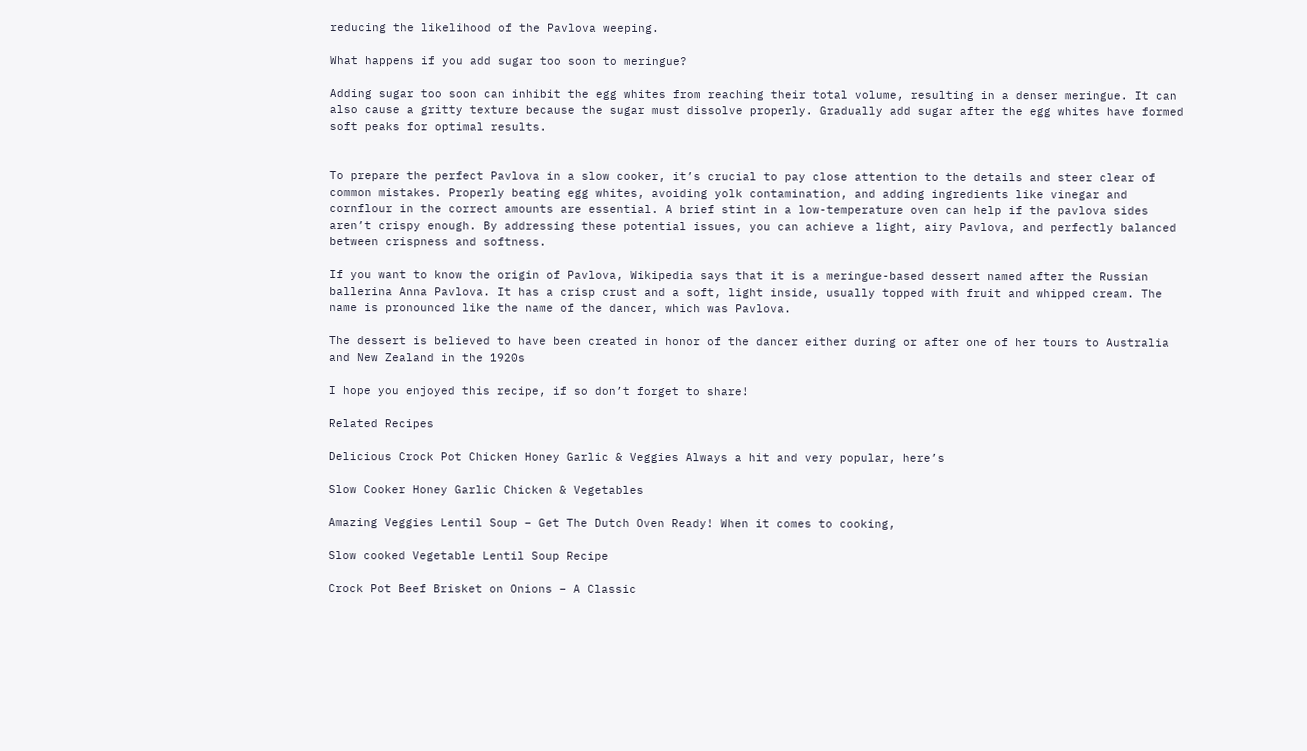reducing the likelihood of the Pavlova weeping.

What happens if you add sugar too soon to meringue?

Adding sugar too soon can inhibit the egg whites from reaching their total volume, resulting in a denser meringue. It can also cause a gritty texture because the sugar must dissolve properly. Gradually add sugar after the egg whites have formed soft peaks for optimal results.


To prepare the perfect Pavlova in a slow cooker, it’s crucial to pay close attention to the details and steer clear of common mistakes. Properly beating egg whites, avoiding yolk contamination, and adding ingredients like vinegar and cornflour in the correct amounts are essential. A brief stint in a low-temperature oven can help if the pavlova sides aren’t crispy enough. By addressing these potential issues, you can achieve a light, airy Pavlova, and perfectly balanced between crispness and softness.

If you want to know the origin of Pavlova, Wikipedia says that it is a meringue-based dessert named after the Russian ballerina Anna Pavlova. It has a crisp crust and a soft, light inside, usually topped with fruit and whipped cream. The name is pronounced like the name of the dancer, which was Pavlova.

The dessert is believed to have been created in honor of the dancer either during or after one of her tours to Australia and New Zealand in the 1920s

I hope you enjoyed this recipe, if so don’t forget to share!

Related Recipes

Delicious Crock Pot Chicken Honey Garlic & Veggies Always a hit and very popular, here’s

Slow Cooker Honey Garlic Chicken & Vegetables

Amazing Veggies Lentil Soup – Get The Dutch Oven Ready! When it comes to cooking,

Slow cooked Vegetable Lentil Soup Recipe

Crock Pot Beef Brisket on Onions – A Classic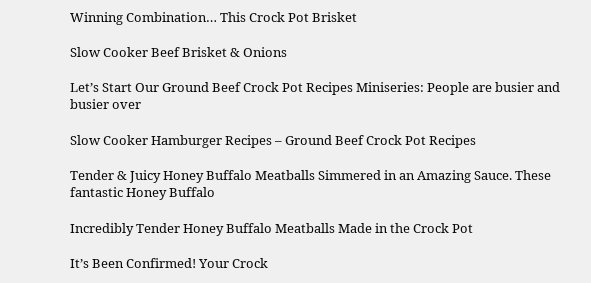Winning Combination… This Crock Pot Brisket

Slow Cooker Beef Brisket & Onions

Let’s Start Our Ground Beef Crock Pot Recipes Miniseries: People are busier and busier over

Slow Cooker Hamburger Recipes – Ground Beef Crock Pot Recipes

Tender & Juicy Honey Buffalo Meatballs Simmered in an Amazing Sauce. These fantastic Honey Buffalo

Incredibly Tender Honey Buffalo Meatballs Made in the Crock Pot

It’s Been Confirmed! Your Crock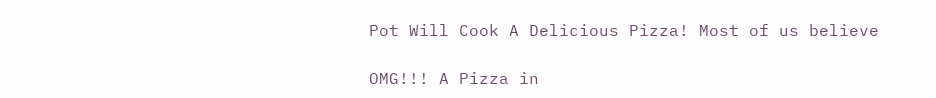Pot Will Cook A Delicious Pizza! Most of us believe

OMG!!! A Pizza in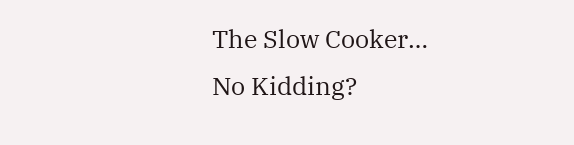The Slow Cooker… No Kidding?